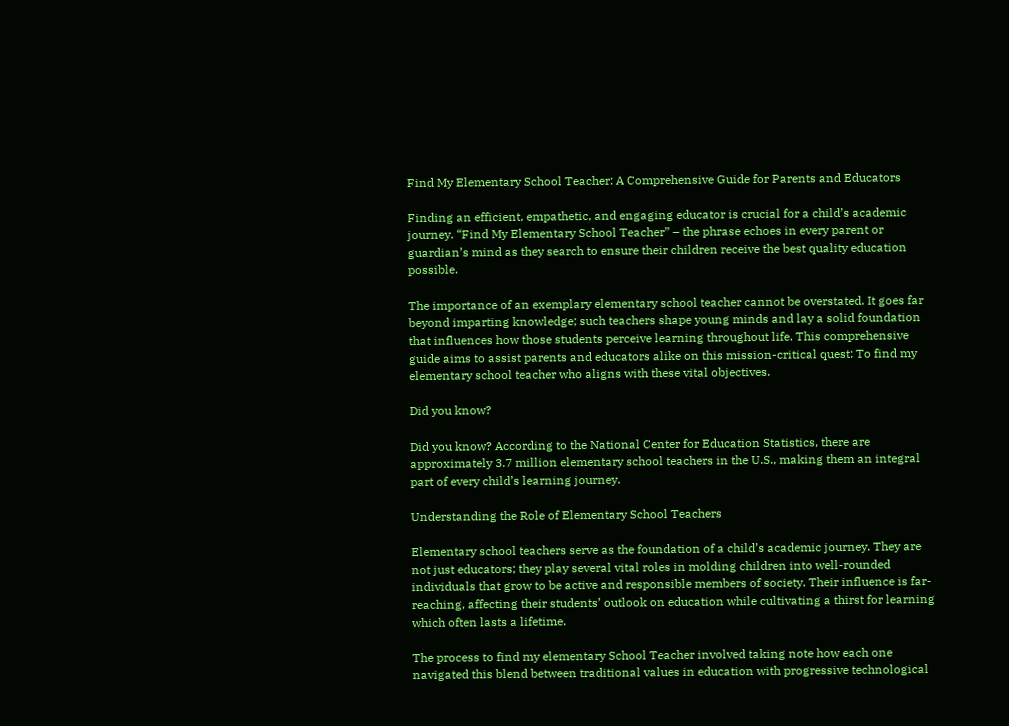Find My Elementary School Teacher: A Comprehensive Guide for Parents and Educators

Finding an efficient, empathetic, and engaging educator is crucial for a child’s academic journey. “Find My Elementary School Teacher” – the phrase echoes in every parent or guardian’s mind as they search to ensure their children receive the best quality education possible.

The importance of an exemplary elementary school teacher cannot be overstated. It goes far beyond imparting knowledge; such teachers shape young minds and lay a solid foundation that influences how those students perceive learning throughout life. This comprehensive guide aims to assist parents and educators alike on this mission-critical quest: To find my elementary school teacher who aligns with these vital objectives.

Did you know?

Did you know? According to the National Center for Education Statistics, there are approximately 3.7 million elementary school teachers in the U.S., making them an integral part of every child’s learning journey.

Understanding the Role of Elementary School Teachers

Elementary school teachers serve as the foundation of a child’s academic journey. They are not just educators; they play several vital roles in molding children into well-rounded individuals that grow to be active and responsible members of society. Their influence is far-reaching, affecting their students’ outlook on education while cultivating a thirst for learning which often lasts a lifetime.

The process to find my elementary School Teacher involved taking note how each one navigated this blend between traditional values in education with progressive technological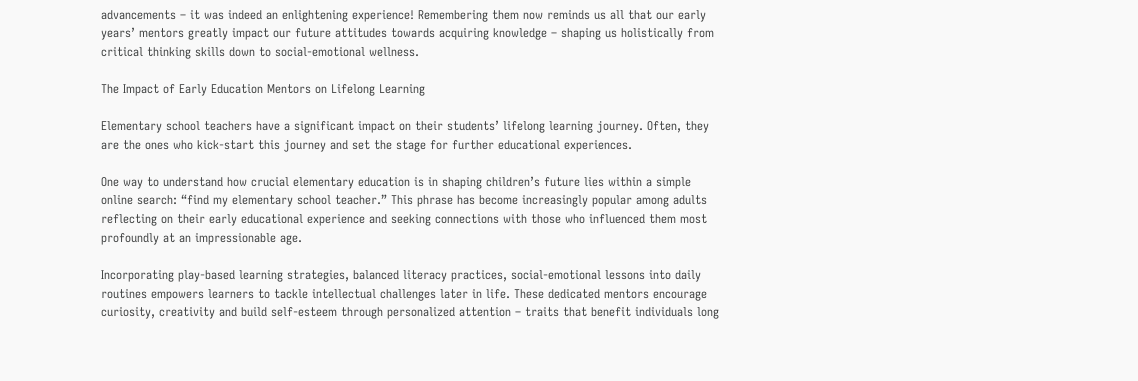advancements – it was indeed an enlightening experience! Remembering them now reminds us all that our early years’ mentors greatly impact our future attitudes towards acquiring knowledge – shaping us holistically from critical thinking skills down to social-emotional wellness.

The Impact of Early Education Mentors on Lifelong Learning

Elementary school teachers have a significant impact on their students’ lifelong learning journey. Often, they are the ones who kick-start this journey and set the stage for further educational experiences.

One way to understand how crucial elementary education is in shaping children’s future lies within a simple online search: “find my elementary school teacher.” This phrase has become increasingly popular among adults reflecting on their early educational experience and seeking connections with those who influenced them most profoundly at an impressionable age.

Incorporating play-based learning strategies, balanced literacy practices, social-emotional lessons into daily routines empowers learners to tackle intellectual challenges later in life. These dedicated mentors encourage curiosity, creativity and build self-esteem through personalized attention – traits that benefit individuals long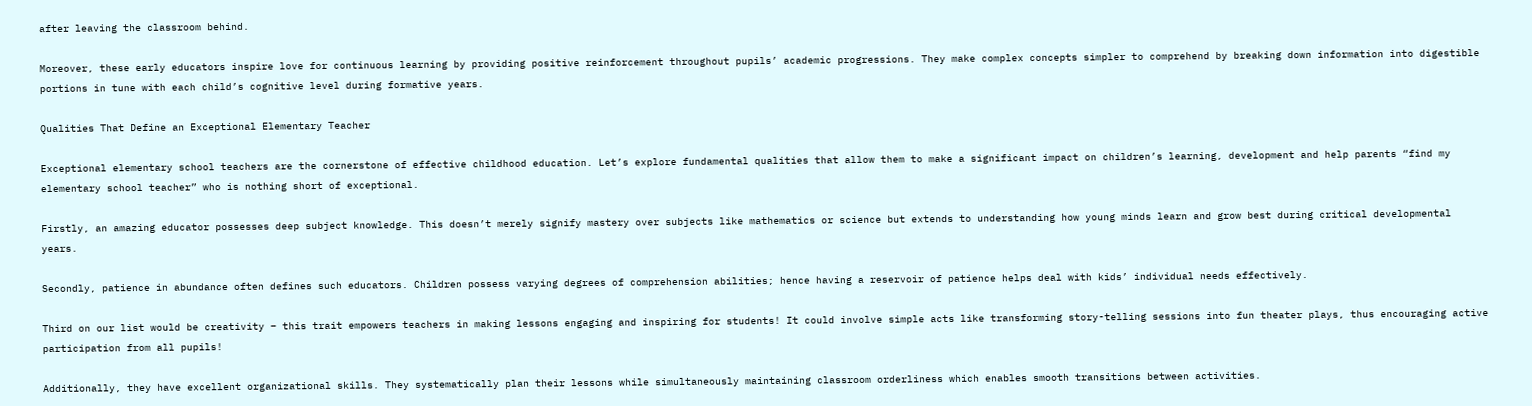after leaving the classroom behind.

Moreover, these early educators inspire love for continuous learning by providing positive reinforcement throughout pupils’ academic progressions. They make complex concepts simpler to comprehend by breaking down information into digestible portions in tune with each child’s cognitive level during formative years.

Qualities That Define an Exceptional Elementary Teacher

Exceptional elementary school teachers are the cornerstone of effective childhood education. Let’s explore fundamental qualities that allow them to make a significant impact on children’s learning, development and help parents “find my elementary school teacher” who is nothing short of exceptional.

Firstly, an amazing educator possesses deep subject knowledge. This doesn’t merely signify mastery over subjects like mathematics or science but extends to understanding how young minds learn and grow best during critical developmental years.

Secondly, patience in abundance often defines such educators. Children possess varying degrees of comprehension abilities; hence having a reservoir of patience helps deal with kids’ individual needs effectively.

Third on our list would be creativity – this trait empowers teachers in making lessons engaging and inspiring for students! It could involve simple acts like transforming story-telling sessions into fun theater plays, thus encouraging active participation from all pupils!

Additionally, they have excellent organizational skills. They systematically plan their lessons while simultaneously maintaining classroom orderliness which enables smooth transitions between activities.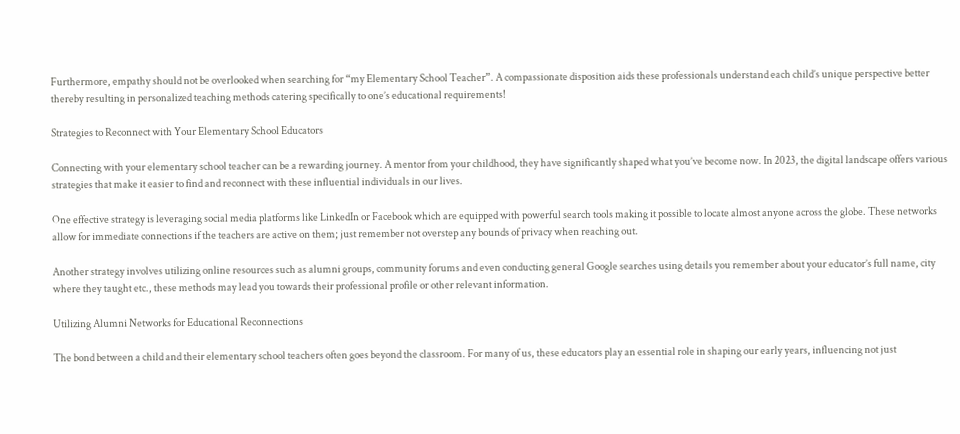Furthermore, empathy should not be overlooked when searching for “my Elementary School Teacher”. A compassionate disposition aids these professionals understand each child’s unique perspective better thereby resulting in personalized teaching methods catering specifically to one’s educational requirements!

Strategies to Reconnect with Your Elementary School Educators

Connecting with your elementary school teacher can be a rewarding journey. A mentor from your childhood, they have significantly shaped what you’ve become now. In 2023, the digital landscape offers various strategies that make it easier to find and reconnect with these influential individuals in our lives.

One effective strategy is leveraging social media platforms like LinkedIn or Facebook which are equipped with powerful search tools making it possible to locate almost anyone across the globe. These networks allow for immediate connections if the teachers are active on them; just remember not overstep any bounds of privacy when reaching out.

Another strategy involves utilizing online resources such as alumni groups, community forums and even conducting general Google searches using details you remember about your educator’s full name, city where they taught etc., these methods may lead you towards their professional profile or other relevant information.

Utilizing Alumni Networks for Educational Reconnections

The bond between a child and their elementary school teachers often goes beyond the classroom. For many of us, these educators play an essential role in shaping our early years, influencing not just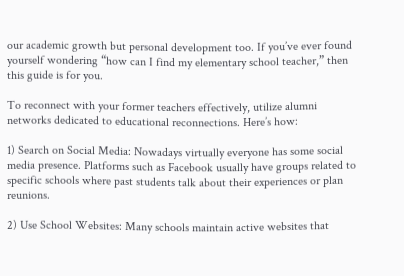our academic growth but personal development too. If you’ve ever found yourself wondering “how can I find my elementary school teacher,” then this guide is for you.

To reconnect with your former teachers effectively, utilize alumni networks dedicated to educational reconnections. Here’s how:

1) Search on Social Media: Nowadays virtually everyone has some social media presence. Platforms such as Facebook usually have groups related to specific schools where past students talk about their experiences or plan reunions.

2) Use School Websites: Many schools maintain active websites that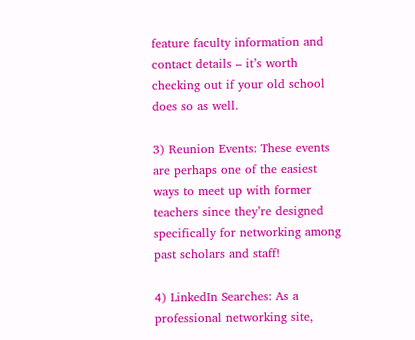feature faculty information and contact details – it’s worth checking out if your old school does so as well.

3) Reunion Events: These events are perhaps one of the easiest ways to meet up with former teachers since they’re designed specifically for networking among past scholars and staff!

4) LinkedIn Searches: As a professional networking site,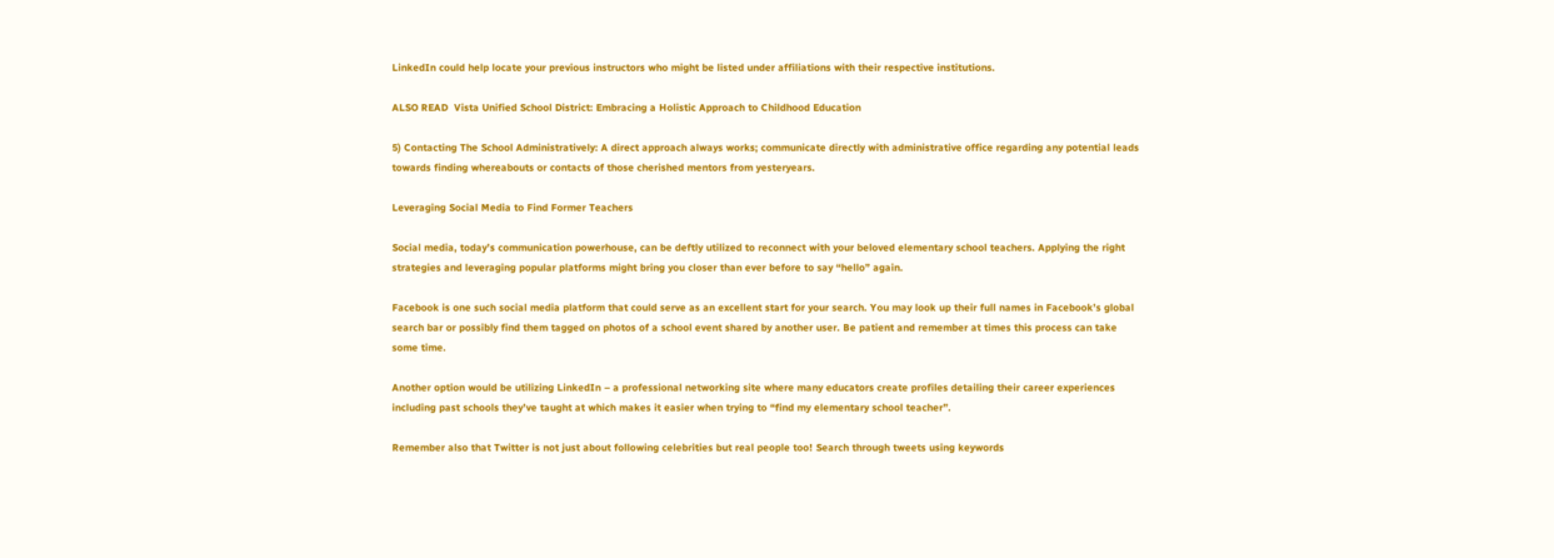LinkedIn could help locate your previous instructors who might be listed under affiliations with their respective institutions.

ALSO READ  Vista Unified School District: Embracing a Holistic Approach to Childhood Education

5) Contacting The School Administratively: A direct approach always works; communicate directly with administrative office regarding any potential leads towards finding whereabouts or contacts of those cherished mentors from yesteryears.

Leveraging Social Media to Find Former Teachers

Social media, today’s communication powerhouse, can be deftly utilized to reconnect with your beloved elementary school teachers. Applying the right strategies and leveraging popular platforms might bring you closer than ever before to say “hello” again.

Facebook is one such social media platform that could serve as an excellent start for your search. You may look up their full names in Facebook’s global search bar or possibly find them tagged on photos of a school event shared by another user. Be patient and remember at times this process can take some time.

Another option would be utilizing LinkedIn – a professional networking site where many educators create profiles detailing their career experiences including past schools they’ve taught at which makes it easier when trying to “find my elementary school teacher”.

Remember also that Twitter is not just about following celebrities but real people too! Search through tweets using keywords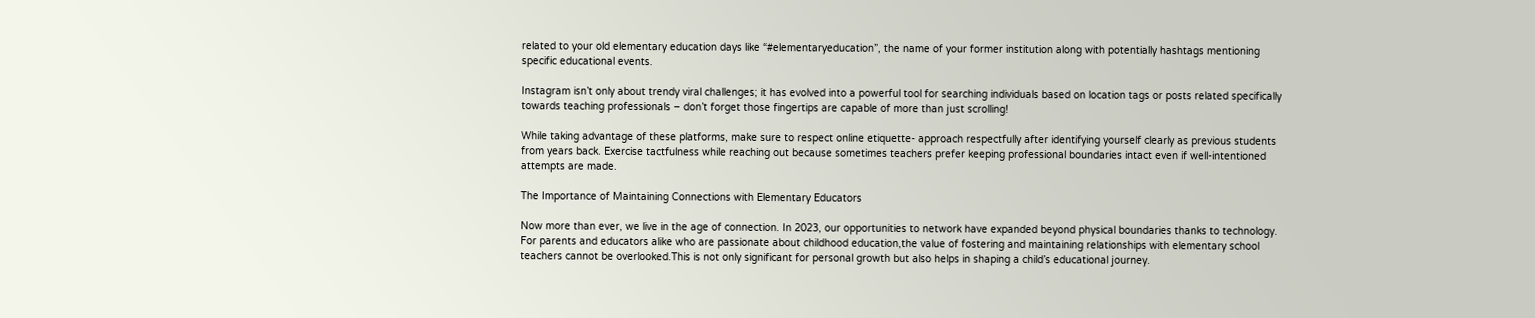related to your old elementary education days like “#elementaryeducation”, the name of your former institution along with potentially hashtags mentioning specific educational events.

Instagram isn’t only about trendy viral challenges; it has evolved into a powerful tool for searching individuals based on location tags or posts related specifically towards teaching professionals – don’t forget those fingertips are capable of more than just scrolling!

While taking advantage of these platforms, make sure to respect online etiquette- approach respectfully after identifying yourself clearly as previous students from years back. Exercise tactfulness while reaching out because sometimes teachers prefer keeping professional boundaries intact even if well-intentioned attempts are made.

The Importance of Maintaining Connections with Elementary Educators

Now more than ever, we live in the age of connection. In 2023, our opportunities to network have expanded beyond physical boundaries thanks to technology. For parents and educators alike who are passionate about childhood education,the value of fostering and maintaining relationships with elementary school teachers cannot be overlooked.This is not only significant for personal growth but also helps in shaping a child’s educational journey.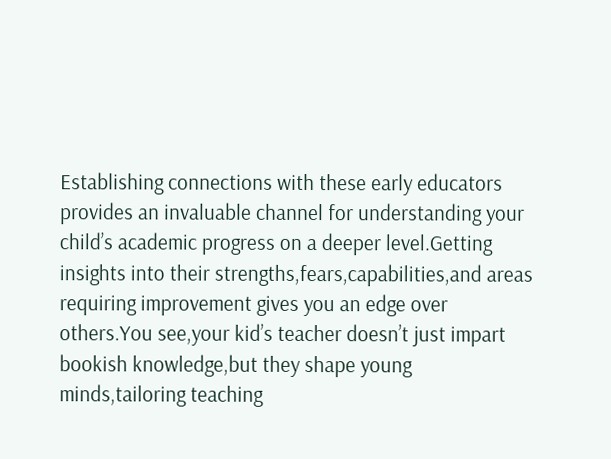Establishing connections with these early educators provides an invaluable channel for understanding your child’s academic progress on a deeper level.Getting insights into their strengths,fears,capabilities,and areas requiring improvement gives you an edge over others.You see,your kid’s teacher doesn’t just impart bookish knowledge,but they shape young minds,tailoring teaching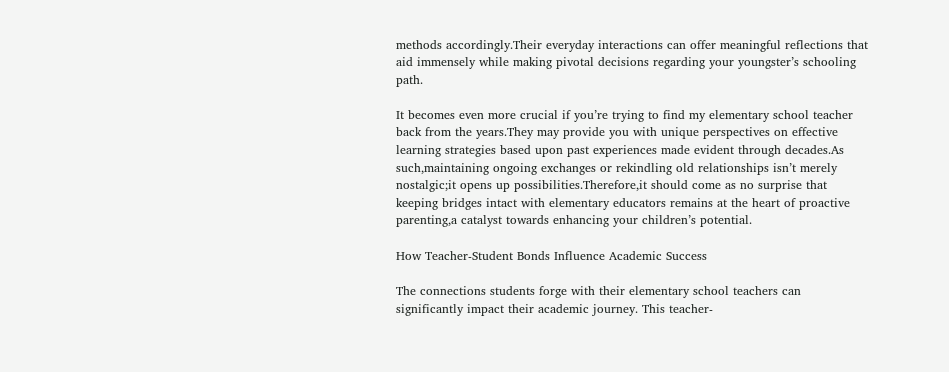methods accordingly.Their everyday interactions can offer meaningful reflections that aid immensely while making pivotal decisions regarding your youngster’s schooling path.

It becomes even more crucial if you’re trying to find my elementary school teacher back from the years.They may provide you with unique perspectives on effective learning strategies based upon past experiences made evident through decades.As such,maintaining ongoing exchanges or rekindling old relationships isn’t merely nostalgic;it opens up possibilities.Therefore,it should come as no surprise that keeping bridges intact with elementary educators remains at the heart of proactive parenting,a catalyst towards enhancing your children’s potential.

How Teacher-Student Bonds Influence Academic Success

The connections students forge with their elementary school teachers can significantly impact their academic journey. This teacher-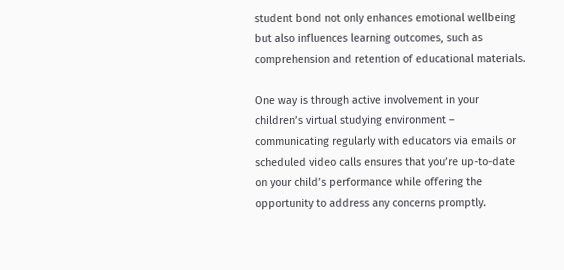student bond not only enhances emotional wellbeing but also influences learning outcomes, such as comprehension and retention of educational materials.

One way is through active involvement in your children’s virtual studying environment – communicating regularly with educators via emails or scheduled video calls ensures that you’re up-to-date on your child’s performance while offering the opportunity to address any concerns promptly.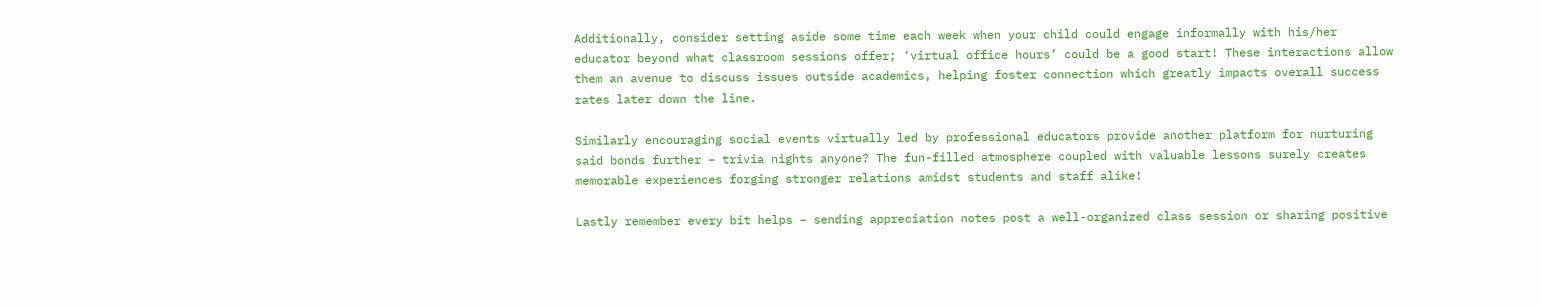Additionally, consider setting aside some time each week when your child could engage informally with his/her educator beyond what classroom sessions offer; ‘virtual office hours’ could be a good start! These interactions allow them an avenue to discuss issues outside academics, helping foster connection which greatly impacts overall success rates later down the line.

Similarly encouraging social events virtually led by professional educators provide another platform for nurturing said bonds further – trivia nights anyone? The fun-filled atmosphere coupled with valuable lessons surely creates memorable experiences forging stronger relations amidst students and staff alike!

Lastly remember every bit helps – sending appreciation notes post a well-organized class session or sharing positive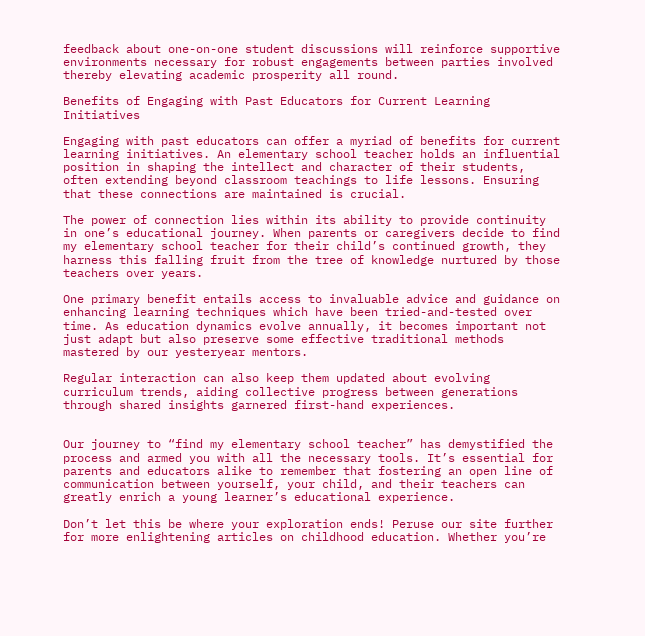feedback about one-on-one student discussions will reinforce supportive environments necessary for robust engagements between parties involved thereby elevating academic prosperity all round.

Benefits of Engaging with Past Educators for Current Learning Initiatives

Engaging with past educators can offer a myriad of benefits for current learning initiatives. An elementary school teacher holds an influential position in shaping the intellect and character of their students, often extending beyond classroom teachings to life lessons. Ensuring that these connections are maintained is crucial.

The power of connection lies within its ability to provide continuity in one’s educational journey. When parents or caregivers decide to find my elementary school teacher for their child’s continued growth, they harness this falling fruit from the tree of knowledge nurtured by those teachers over years.

One primary benefit entails access to invaluable advice and guidance on enhancing learning techniques which have been tried-and-tested over time. As education dynamics evolve annually, it becomes important not just adapt but also preserve some effective traditional methods mastered by our yesteryear mentors.

Regular interaction can also keep them updated about evolving curriculum trends, aiding collective progress between generations through shared insights garnered first-hand experiences.


Our journey to “find my elementary school teacher” has demystified the process and armed you with all the necessary tools. It’s essential for parents and educators alike to remember that fostering an open line of communication between yourself, your child, and their teachers can greatly enrich a young learner’s educational experience.

Don’t let this be where your exploration ends! Peruse our site further for more enlightening articles on childhood education. Whether you’re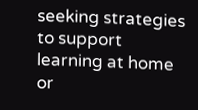seeking strategies to support learning at home or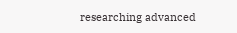researching advanced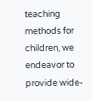teaching methods for children, we endeavor to provide wide-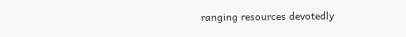ranging resources devotedly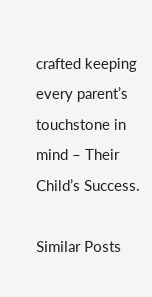crafted keeping every parent’s touchstone in mind – Their Child’s Success.

Similar Posts